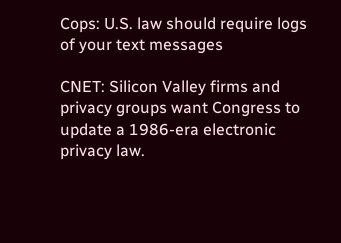Cops: U.S. law should require logs of your text messages

CNET: Silicon Valley firms and privacy groups want Congress to update a 1986-era electronic privacy law.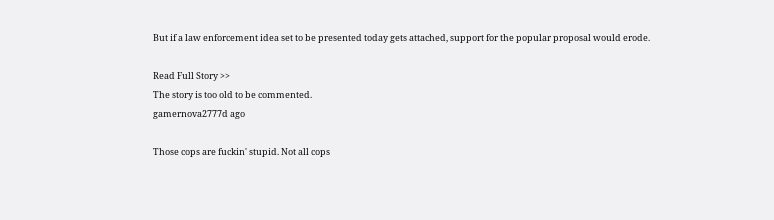But if a law enforcement idea set to be presented today gets attached, support for the popular proposal would erode.

Read Full Story >>
The story is too old to be commented.
gamernova2777d ago

Those cops are fuckin' stupid. Not all cops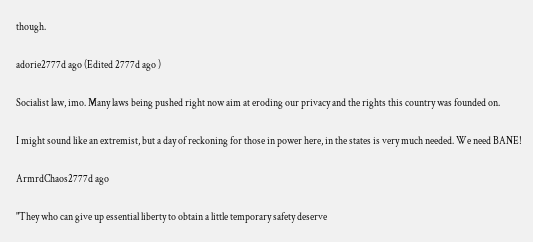though.

adorie2777d ago (Edited 2777d ago )

Socialist law, imo. Many laws being pushed right now aim at eroding our privacy and the rights this country was founded on.

I might sound like an extremist, but a day of reckoning for those in power here, in the states is very much needed. We need BANE!

ArmrdChaos2777d ago

"They who can give up essential liberty to obtain a little temporary safety deserve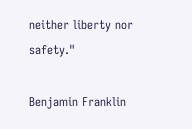neither liberty nor safety."

Benjamin Franklin